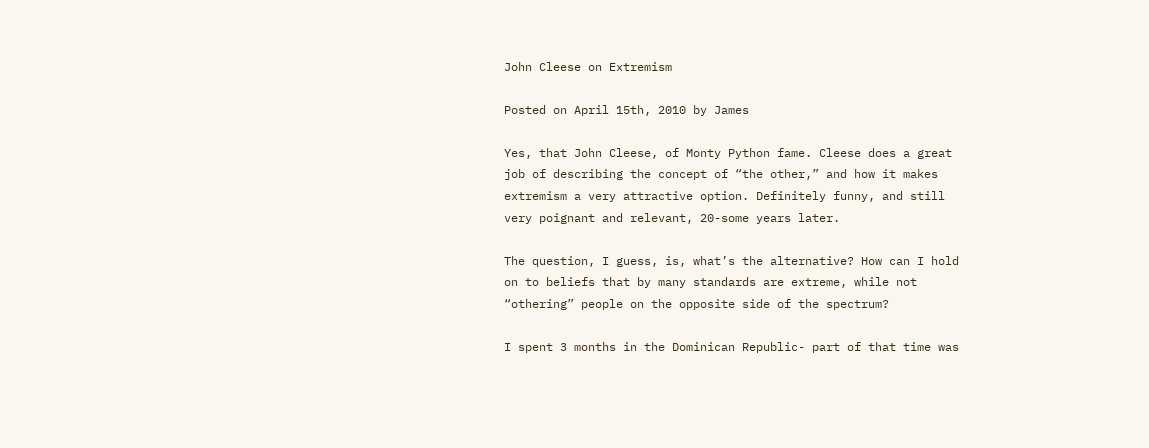John Cleese on Extremism

Posted on April 15th, 2010 by James

Yes, that John Cleese, of Monty Python fame. Cleese does a great job of describing the concept of “the other,” and how it makes extremism a very attractive option. Definitely funny, and still very poignant and relevant, 20-some years later.

The question, I guess, is, what’s the alternative? How can I hold on to beliefs that by many standards are extreme, while not “othering” people on the opposite side of the spectrum?

I spent 3 months in the Dominican Republic- part of that time was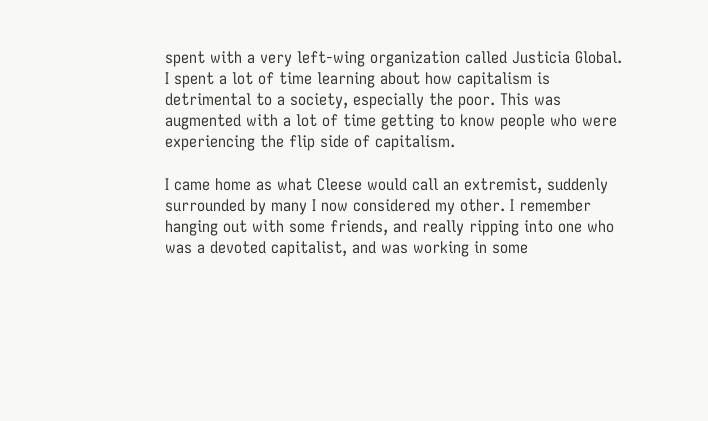spent with a very left-wing organization called Justicia Global. I spent a lot of time learning about how capitalism is detrimental to a society, especially the poor. This was augmented with a lot of time getting to know people who were experiencing the flip side of capitalism.

I came home as what Cleese would call an extremist, suddenly surrounded by many I now considered my other. I remember hanging out with some friends, and really ripping into one who was a devoted capitalist, and was working in some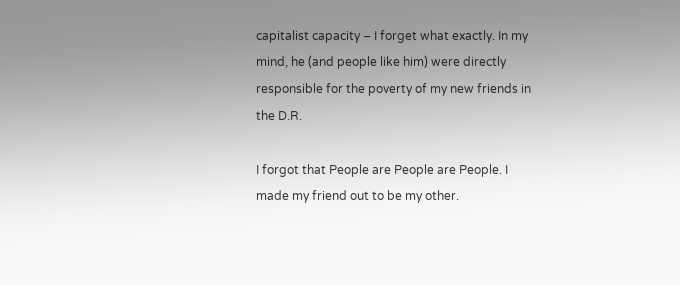capitalist capacity – I forget what exactly. In my mind, he (and people like him) were directly responsible for the poverty of my new friends in the D.R.

I forgot that People are People are People. I made my friend out to be my other.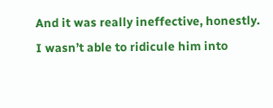And it was really ineffective, honestly. I wasn’t able to ridicule him into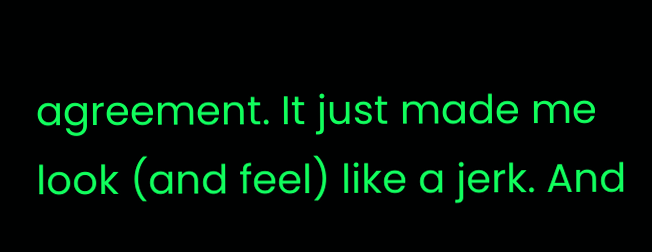agreement. It just made me look (and feel) like a jerk. And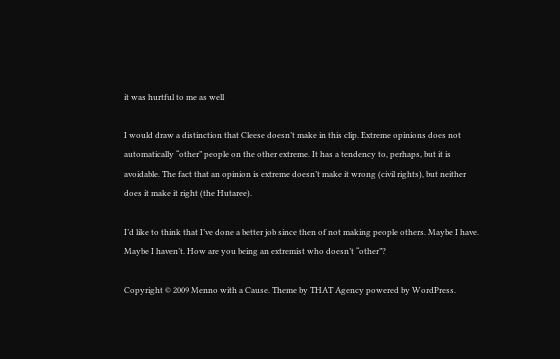it was hurtful to me as well

I would draw a distinction that Cleese doesn’t make in this clip. Extreme opinions does not automatically “other” people on the other extreme. It has a tendency to, perhaps, but it is avoidable. The fact that an opinion is extreme doesn’t make it wrong (civil rights), but neither does it make it right (the Hutaree).

I’d like to think that I’ve done a better job since then of not making people others. Maybe I have. Maybe I haven’t. How are you being an extremist who doesn’t “other”?

Copyright © 2009 Menno with a Cause. Theme by THAT Agency powered by WordPress.